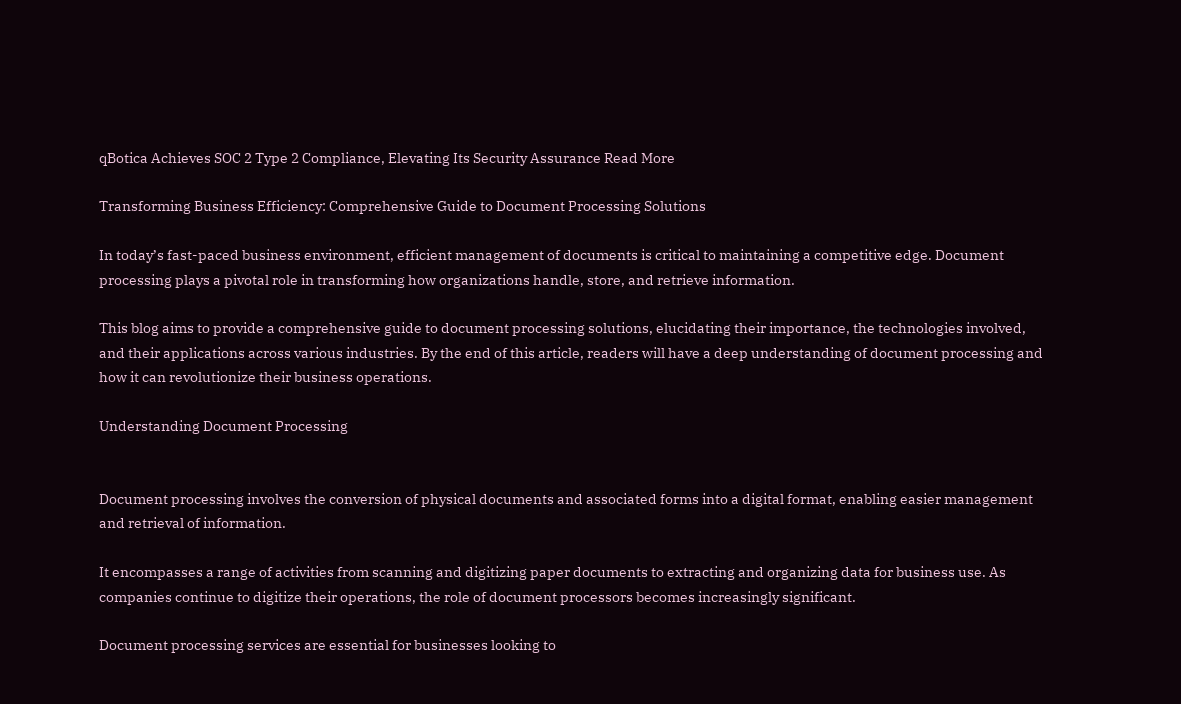qBotica Achieves SOC 2 Type 2 Compliance, Elevating Its Security Assurance Read More

Transforming Business Efficiency: Comprehensive Guide to Document Processing Solutions

In today’s fast-paced business environment, efficient management of documents is critical to maintaining a competitive edge. Document processing plays a pivotal role in transforming how organizations handle, store, and retrieve information.

This blog aims to provide a comprehensive guide to document processing solutions, elucidating their importance, the technologies involved, and their applications across various industries. By the end of this article, readers will have a deep understanding of document processing and how it can revolutionize their business operations.

Understanding Document Processing


Document processing involves the conversion of physical documents and associated forms into a digital format, enabling easier management and retrieval of information.

It encompasses a range of activities from scanning and digitizing paper documents to extracting and organizing data for business use. As companies continue to digitize their operations, the role of document processors becomes increasingly significant.

Document processing services are essential for businesses looking to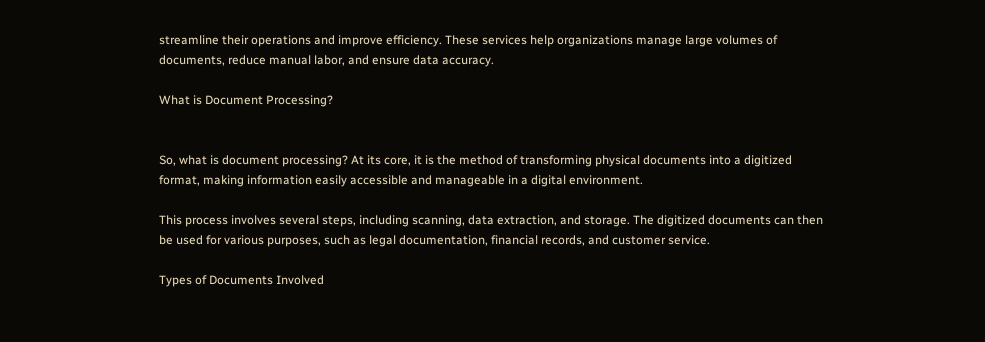streamline their operations and improve efficiency. These services help organizations manage large volumes of documents, reduce manual labor, and ensure data accuracy.

What is Document Processing?


So, what is document processing? At its core, it is the method of transforming physical documents into a digitized format, making information easily accessible and manageable in a digital environment.

This process involves several steps, including scanning, data extraction, and storage. The digitized documents can then be used for various purposes, such as legal documentation, financial records, and customer service.

Types of Documents Involved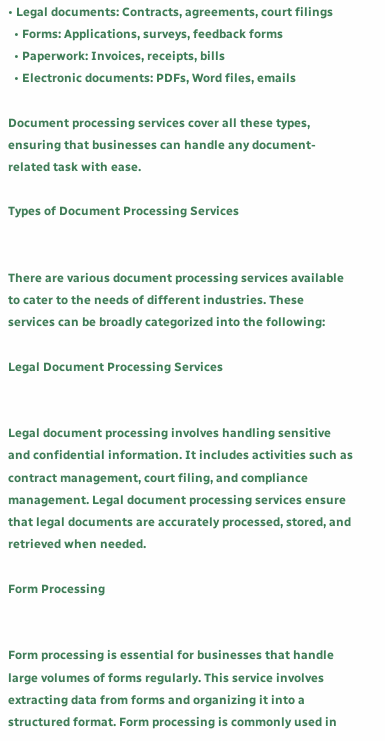• Legal documents: Contracts, agreements, court filings
  • Forms: Applications, surveys, feedback forms
  • Paperwork: Invoices, receipts, bills
  • Electronic documents: PDFs, Word files, emails

Document processing services cover all these types, ensuring that businesses can handle any document-related task with ease.

Types of Document Processing Services


There are various document processing services available to cater to the needs of different industries. These services can be broadly categorized into the following:

Legal Document Processing Services


Legal document processing involves handling sensitive and confidential information. It includes activities such as contract management, court filing, and compliance management. Legal document processing services ensure that legal documents are accurately processed, stored, and retrieved when needed.

Form Processing


Form processing is essential for businesses that handle large volumes of forms regularly. This service involves extracting data from forms and organizing it into a structured format. Form processing is commonly used in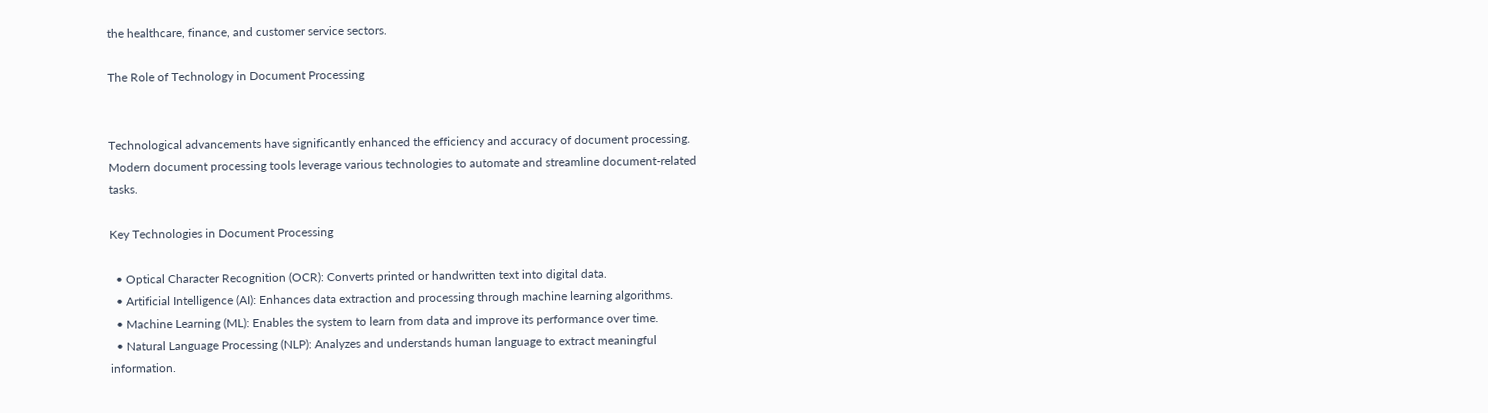the healthcare, finance, and customer service sectors.

The Role of Technology in Document Processing


Technological advancements have significantly enhanced the efficiency and accuracy of document processing. Modern document processing tools leverage various technologies to automate and streamline document-related tasks.

Key Technologies in Document Processing

  • Optical Character Recognition (OCR): Converts printed or handwritten text into digital data.
  • Artificial Intelligence (AI): Enhances data extraction and processing through machine learning algorithms.
  • Machine Learning (ML): Enables the system to learn from data and improve its performance over time.
  • Natural Language Processing (NLP): Analyzes and understands human language to extract meaningful information.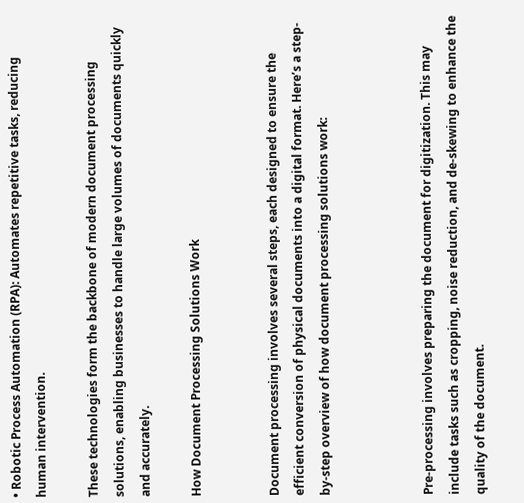• Robotic Process Automation (RPA): Automates repetitive tasks, reducing human intervention.

These technologies form the backbone of modern document processing solutions, enabling businesses to handle large volumes of documents quickly and accurately.

How Document Processing Solutions Work


Document processing involves several steps, each designed to ensure the efficient conversion of physical documents into a digital format. Here’s a step-by-step overview of how document processing solutions work:



Pre-processing involves preparing the document for digitization. This may include tasks such as cropping, noise reduction, and de-skewing to enhance the quality of the document.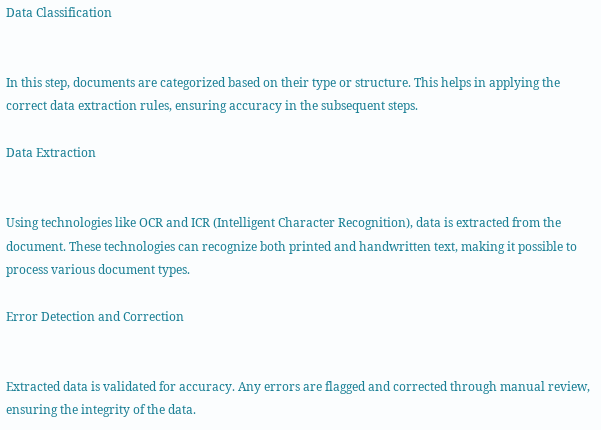Data Classification


In this step, documents are categorized based on their type or structure. This helps in applying the correct data extraction rules, ensuring accuracy in the subsequent steps.

Data Extraction


Using technologies like OCR and ICR (Intelligent Character Recognition), data is extracted from the document. These technologies can recognize both printed and handwritten text, making it possible to process various document types.

Error Detection and Correction


Extracted data is validated for accuracy. Any errors are flagged and corrected through manual review, ensuring the integrity of the data.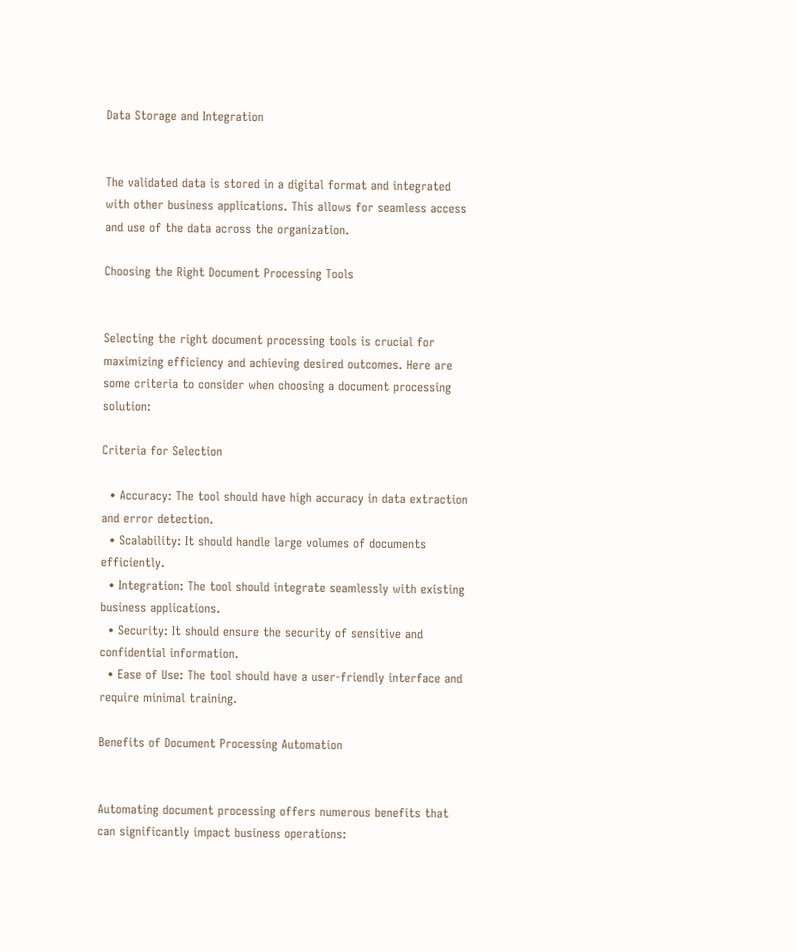Data Storage and Integration


The validated data is stored in a digital format and integrated with other business applications. This allows for seamless access and use of the data across the organization.

Choosing the Right Document Processing Tools


Selecting the right document processing tools is crucial for maximizing efficiency and achieving desired outcomes. Here are some criteria to consider when choosing a document processing solution:

Criteria for Selection

  • Accuracy: The tool should have high accuracy in data extraction and error detection.
  • Scalability: It should handle large volumes of documents efficiently.
  • Integration: The tool should integrate seamlessly with existing business applications.
  • Security: It should ensure the security of sensitive and confidential information.
  • Ease of Use: The tool should have a user-friendly interface and require minimal training.

Benefits of Document Processing Automation


Automating document processing offers numerous benefits that can significantly impact business operations: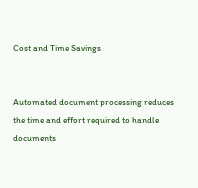Cost and Time Savings


Automated document processing reduces the time and effort required to handle documents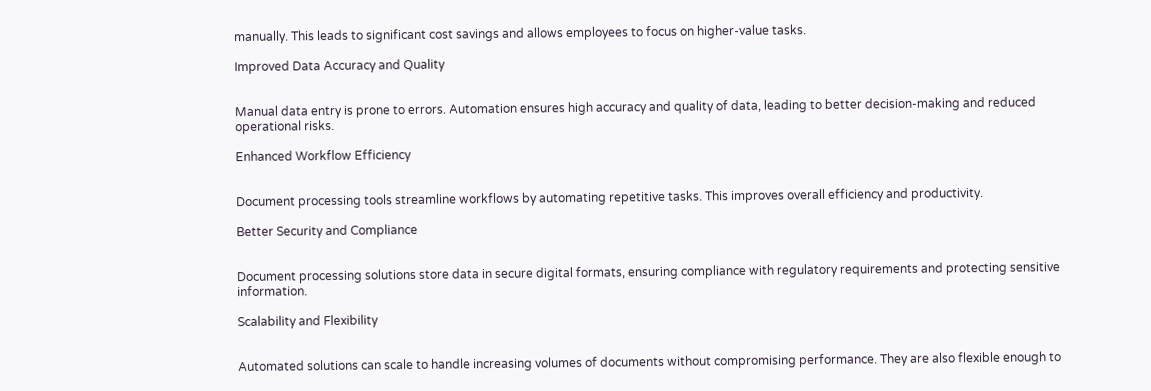manually. This leads to significant cost savings and allows employees to focus on higher-value tasks.

Improved Data Accuracy and Quality


Manual data entry is prone to errors. Automation ensures high accuracy and quality of data, leading to better decision-making and reduced operational risks.

Enhanced Workflow Efficiency


Document processing tools streamline workflows by automating repetitive tasks. This improves overall efficiency and productivity.

Better Security and Compliance


Document processing solutions store data in secure digital formats, ensuring compliance with regulatory requirements and protecting sensitive information.

Scalability and Flexibility


Automated solutions can scale to handle increasing volumes of documents without compromising performance. They are also flexible enough to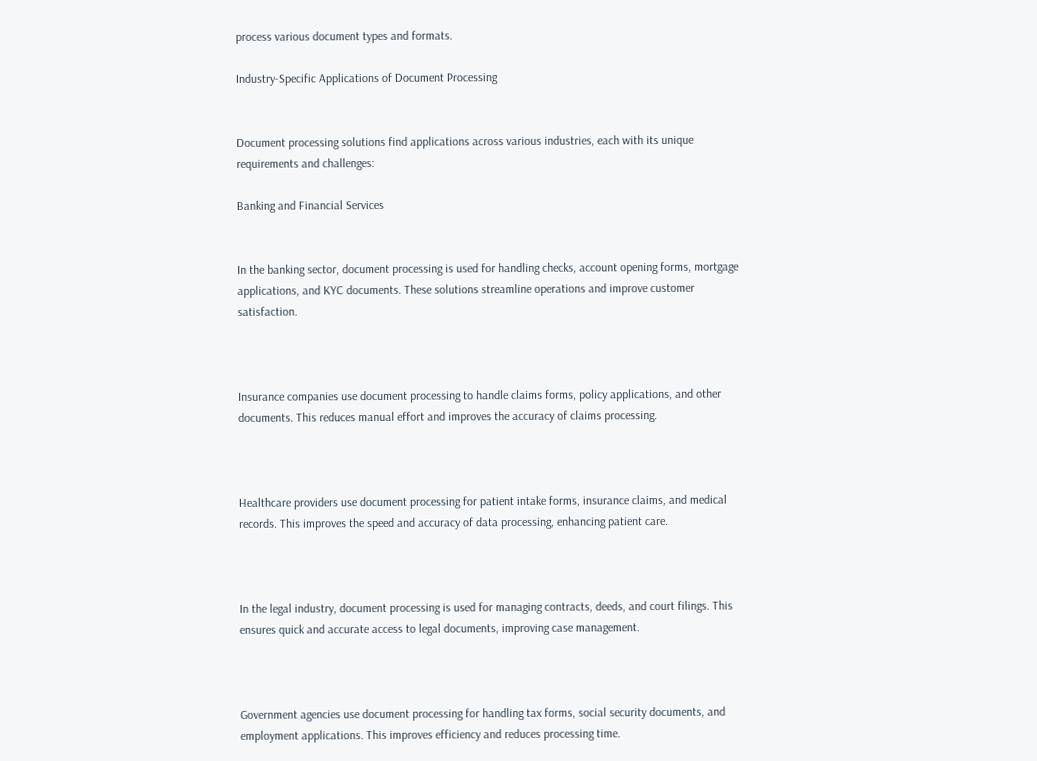process various document types and formats.

Industry-Specific Applications of Document Processing


Document processing solutions find applications across various industries, each with its unique requirements and challenges:

Banking and Financial Services


In the banking sector, document processing is used for handling checks, account opening forms, mortgage applications, and KYC documents. These solutions streamline operations and improve customer satisfaction.



Insurance companies use document processing to handle claims forms, policy applications, and other documents. This reduces manual effort and improves the accuracy of claims processing.



Healthcare providers use document processing for patient intake forms, insurance claims, and medical records. This improves the speed and accuracy of data processing, enhancing patient care.



In the legal industry, document processing is used for managing contracts, deeds, and court filings. This ensures quick and accurate access to legal documents, improving case management.



Government agencies use document processing for handling tax forms, social security documents, and employment applications. This improves efficiency and reduces processing time.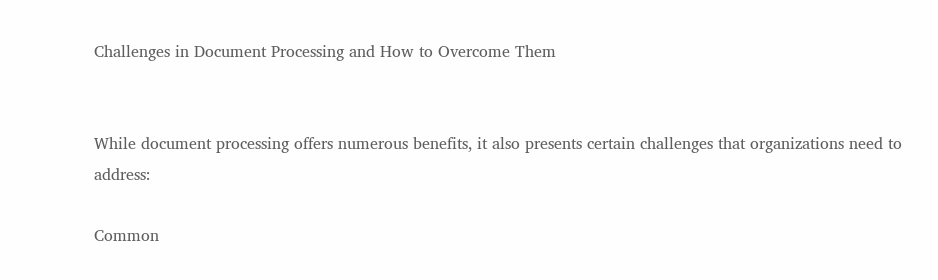Challenges in Document Processing and How to Overcome Them


While document processing offers numerous benefits, it also presents certain challenges that organizations need to address:

Common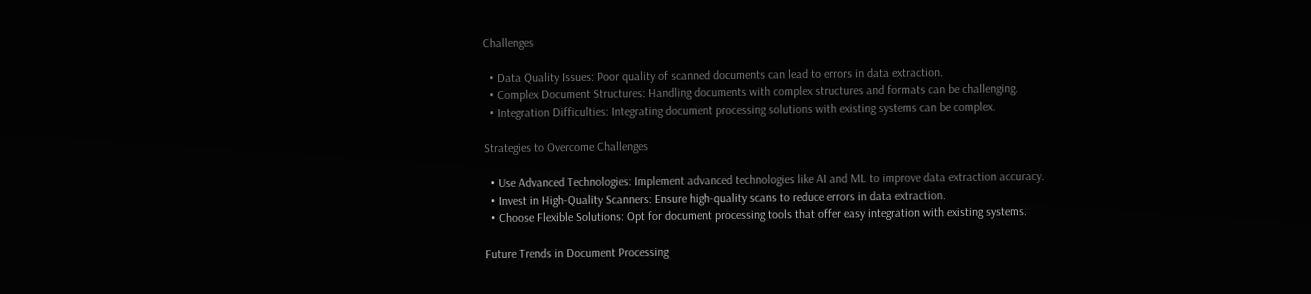Challenges

  • Data Quality Issues: Poor quality of scanned documents can lead to errors in data extraction.
  • Complex Document Structures: Handling documents with complex structures and formats can be challenging.
  • Integration Difficulties: Integrating document processing solutions with existing systems can be complex.

Strategies to Overcome Challenges

  • Use Advanced Technologies: Implement advanced technologies like AI and ML to improve data extraction accuracy.
  • Invest in High-Quality Scanners: Ensure high-quality scans to reduce errors in data extraction.
  • Choose Flexible Solutions: Opt for document processing tools that offer easy integration with existing systems.

Future Trends in Document Processing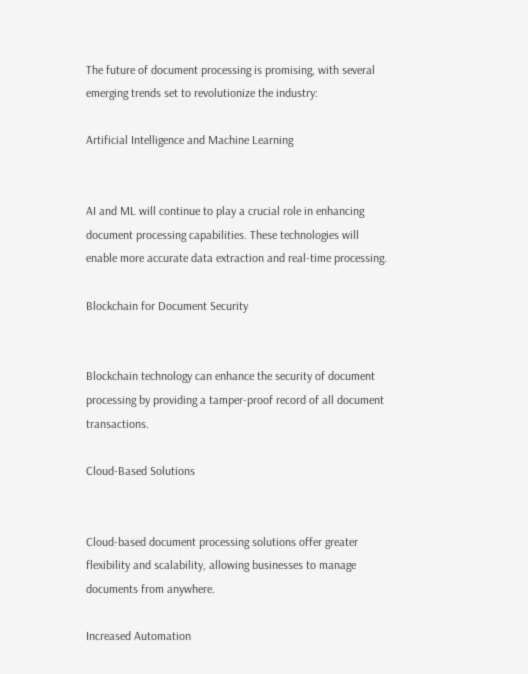The future of document processing is promising, with several emerging trends set to revolutionize the industry:

Artificial Intelligence and Machine Learning


AI and ML will continue to play a crucial role in enhancing document processing capabilities. These technologies will enable more accurate data extraction and real-time processing.

Blockchain for Document Security


Blockchain technology can enhance the security of document processing by providing a tamper-proof record of all document transactions.

Cloud-Based Solutions


Cloud-based document processing solutions offer greater flexibility and scalability, allowing businesses to manage documents from anywhere.

Increased Automation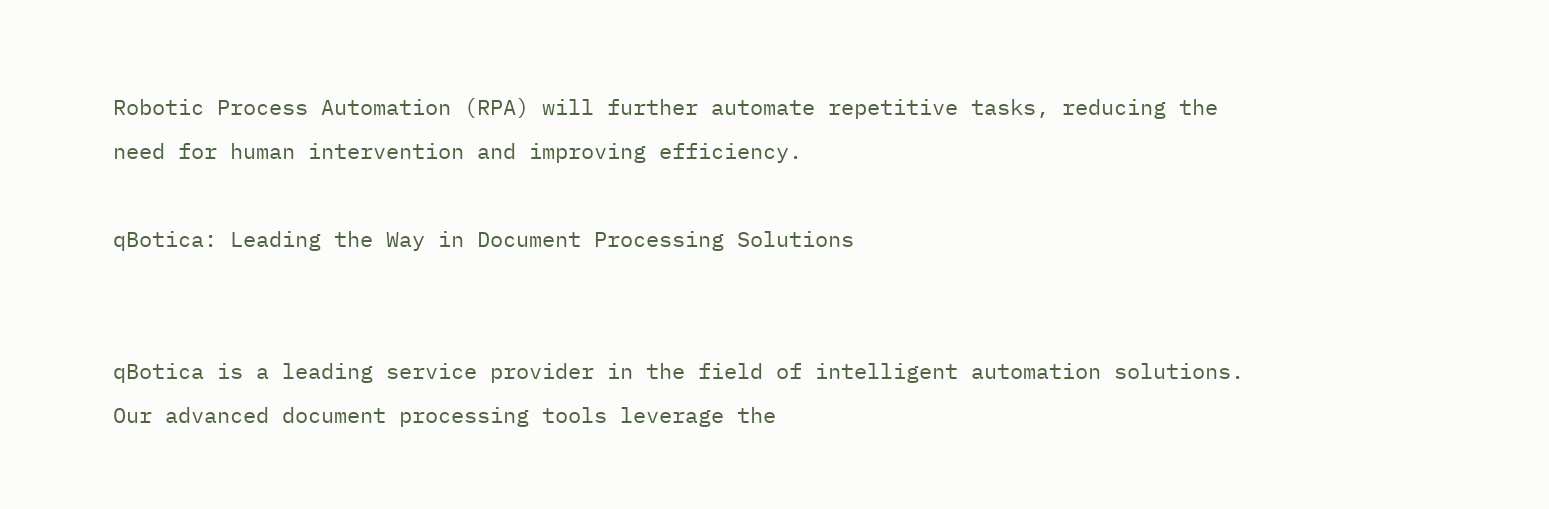Robotic Process Automation (RPA) will further automate repetitive tasks, reducing the need for human intervention and improving efficiency.

qBotica: Leading the Way in Document Processing Solutions


qBotica is a leading service provider in the field of intelligent automation solutions. Our advanced document processing tools leverage the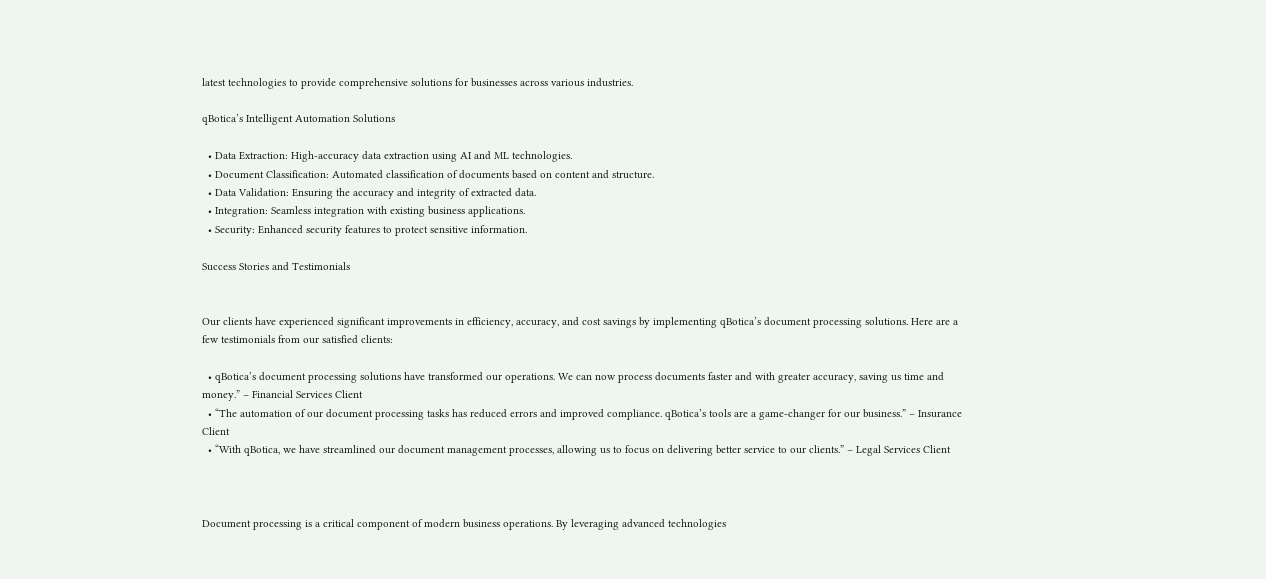latest technologies to provide comprehensive solutions for businesses across various industries.

qBotica’s Intelligent Automation Solutions

  • Data Extraction: High-accuracy data extraction using AI and ML technologies.
  • Document Classification: Automated classification of documents based on content and structure.
  • Data Validation: Ensuring the accuracy and integrity of extracted data.
  • Integration: Seamless integration with existing business applications.
  • Security: Enhanced security features to protect sensitive information.

Success Stories and Testimonials


Our clients have experienced significant improvements in efficiency, accuracy, and cost savings by implementing qBotica’s document processing solutions. Here are a few testimonials from our satisfied clients:

  • qBotica’s document processing solutions have transformed our operations. We can now process documents faster and with greater accuracy, saving us time and money.” – Financial Services Client
  • “The automation of our document processing tasks has reduced errors and improved compliance. qBotica’s tools are a game-changer for our business.” – Insurance Client
  • “With qBotica, we have streamlined our document management processes, allowing us to focus on delivering better service to our clients.” – Legal Services Client



Document processing is a critical component of modern business operations. By leveraging advanced technologies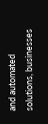and automated solutions, businesses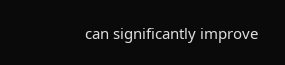can significantly improve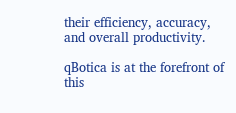their efficiency, accuracy, and overall productivity.

qBotica is at the forefront of this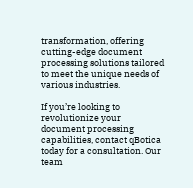transformation, offering cutting-edge document processing solutions tailored to meet the unique needs of various industries.

If you’re looking to revolutionize your document processing capabilities, contact qBotica today for a consultation. Our team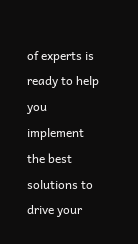of experts is ready to help you implement the best solutions to drive your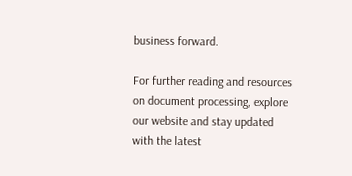business forward.

For further reading and resources on document processing, explore our website and stay updated with the latest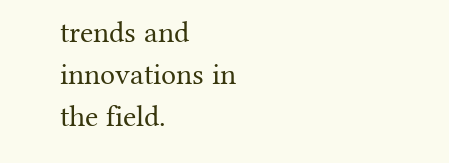trends and innovations in the field.